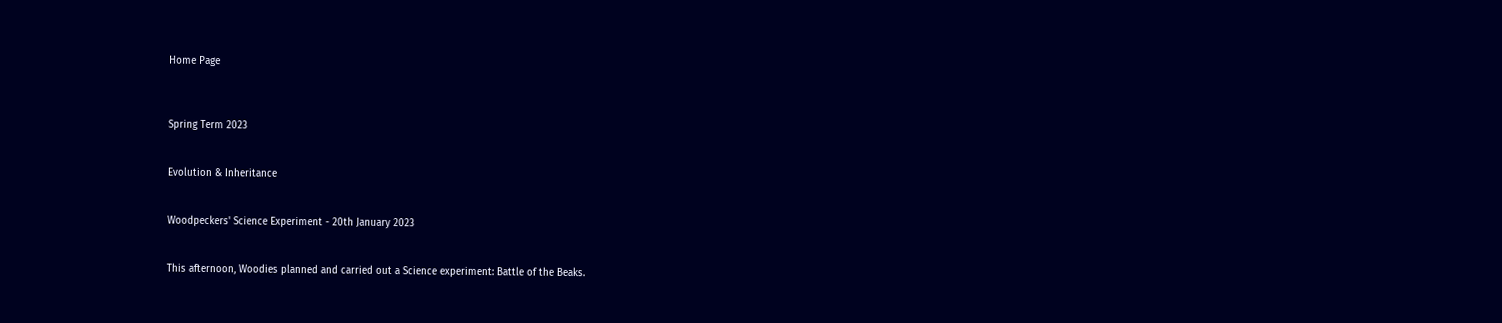Home Page



Spring Term 2023


Evolution & Inheritance


Woodpeckers' Science Experiment - 20th January 2023


This afternoon, Woodies planned and carried out a Science experiment: Battle of the Beaks.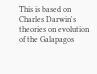This is based on Charles Darwin's theories on evolution of the Galapagos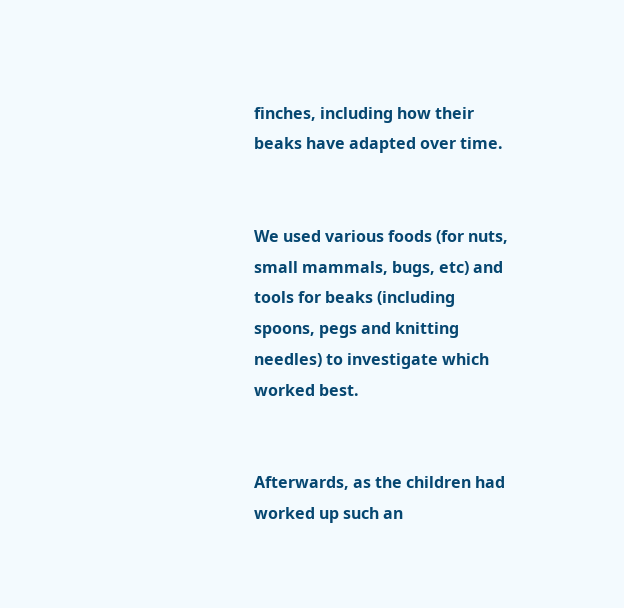finches, including how their beaks have adapted over time.


We used various foods (for nuts, small mammals, bugs, etc) and tools for beaks (including spoons, pegs and knitting needles) to investigate which worked best.


Afterwards, as the children had worked up such an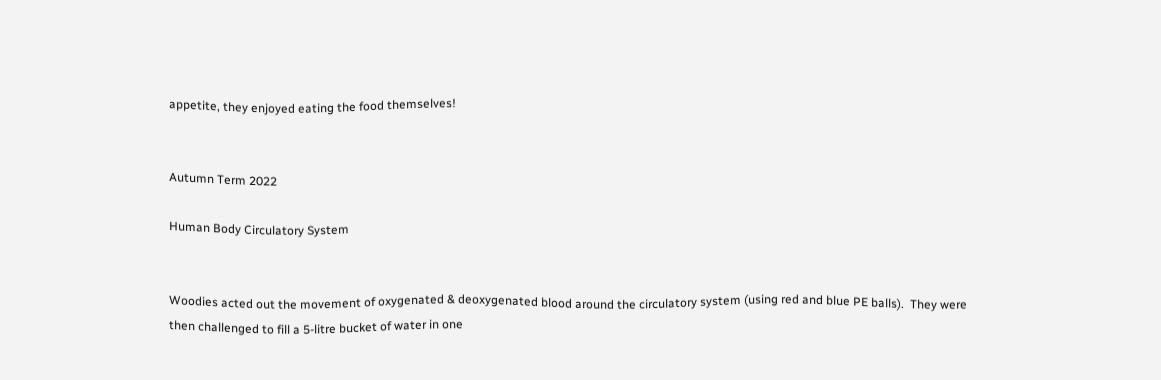appetite, they enjoyed eating the food themselves!


Autumn Term 2022

Human Body Circulatory System


Woodies acted out the movement of oxygenated & deoxygenated blood around the circulatory system (using red and blue PE balls).  They were then challenged to fill a 5-litre bucket of water in one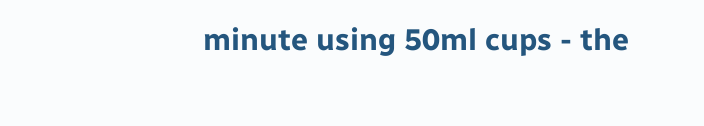minute using 50ml cups - the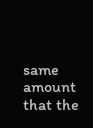same amount that the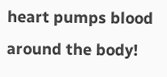heart pumps blood around the body!